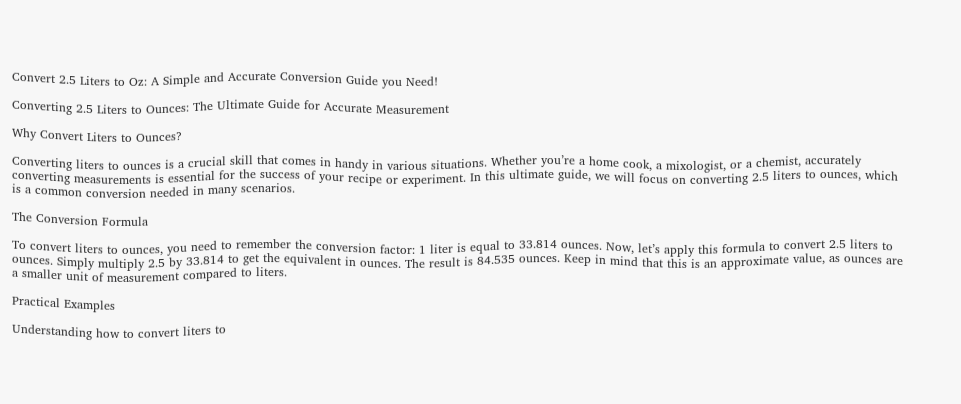Convert 2.5 Liters to Oz: A Simple and Accurate Conversion Guide you Need!

Converting 2.5 Liters to Ounces: The Ultimate Guide for Accurate Measurement

Why Convert Liters to Ounces?

Converting liters to ounces is a crucial skill that comes in handy in various situations. Whether you’re a home cook, a mixologist, or a chemist, accurately converting measurements is essential for the success of your recipe or experiment. In this ultimate guide, we will focus on converting 2.5 liters to ounces, which is a common conversion needed in many scenarios.

The Conversion Formula

To convert liters to ounces, you need to remember the conversion factor: 1 liter is equal to 33.814 ounces. Now, let’s apply this formula to convert 2.5 liters to ounces. Simply multiply 2.5 by 33.814 to get the equivalent in ounces. The result is 84.535 ounces. Keep in mind that this is an approximate value, as ounces are a smaller unit of measurement compared to liters.

Practical Examples

Understanding how to convert liters to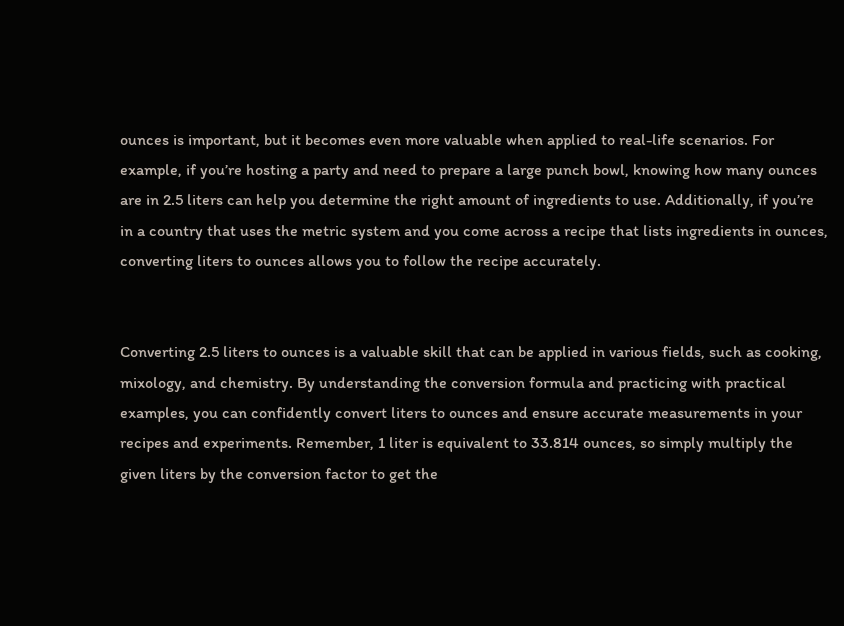ounces is important, but it becomes even more valuable when applied to real-life scenarios. For example, if you’re hosting a party and need to prepare a large punch bowl, knowing how many ounces are in 2.5 liters can help you determine the right amount of ingredients to use. Additionally, if you’re in a country that uses the metric system and you come across a recipe that lists ingredients in ounces, converting liters to ounces allows you to follow the recipe accurately.


Converting 2.5 liters to ounces is a valuable skill that can be applied in various fields, such as cooking, mixology, and chemistry. By understanding the conversion formula and practicing with practical examples, you can confidently convert liters to ounces and ensure accurate measurements in your recipes and experiments. Remember, 1 liter is equivalent to 33.814 ounces, so simply multiply the given liters by the conversion factor to get the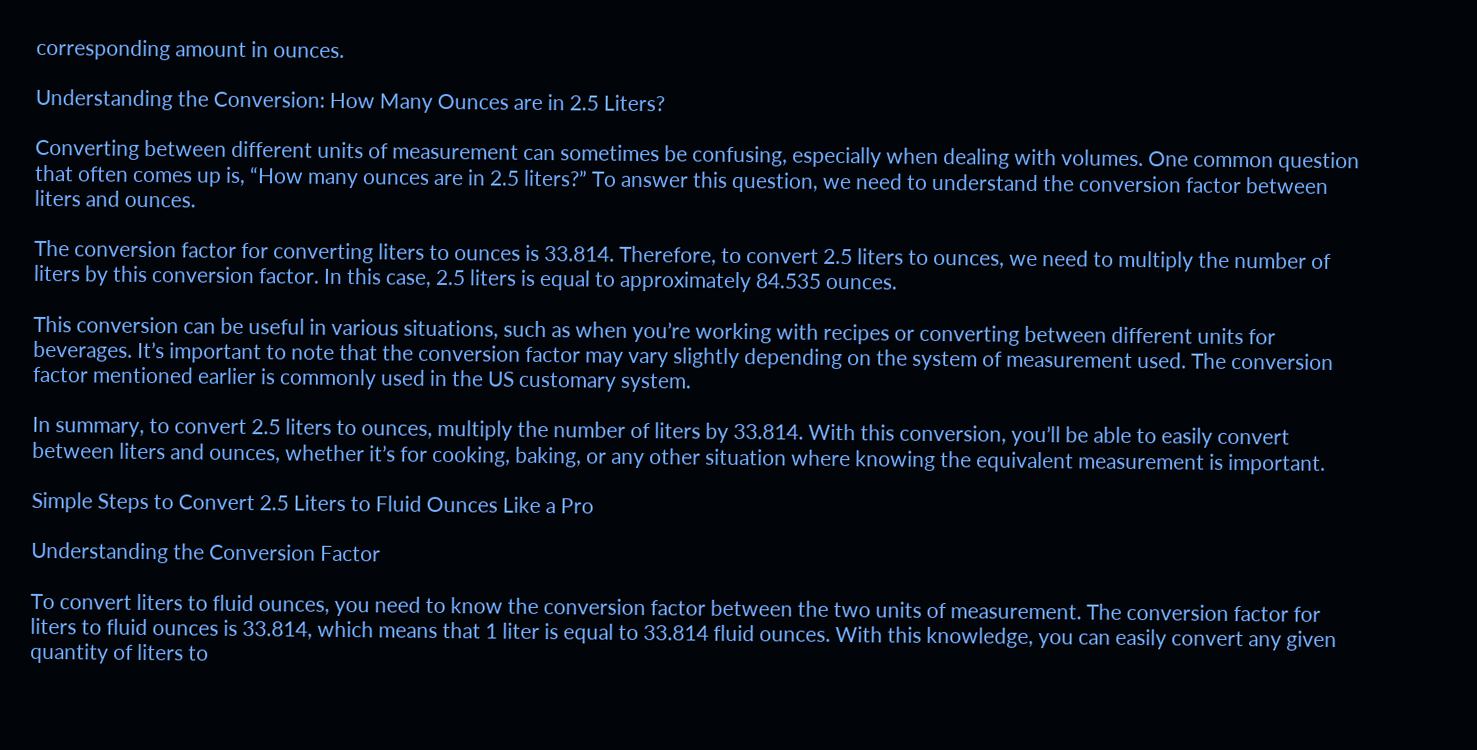corresponding amount in ounces.

Understanding the Conversion: How Many Ounces are in 2.5 Liters?

Converting between different units of measurement can sometimes be confusing, especially when dealing with volumes. One common question that often comes up is, “How many ounces are in 2.5 liters?” To answer this question, we need to understand the conversion factor between liters and ounces.

The conversion factor for converting liters to ounces is 33.814. Therefore, to convert 2.5 liters to ounces, we need to multiply the number of liters by this conversion factor. In this case, 2.5 liters is equal to approximately 84.535 ounces.

This conversion can be useful in various situations, such as when you’re working with recipes or converting between different units for beverages. It’s important to note that the conversion factor may vary slightly depending on the system of measurement used. The conversion factor mentioned earlier is commonly used in the US customary system.

In summary, to convert 2.5 liters to ounces, multiply the number of liters by 33.814. With this conversion, you’ll be able to easily convert between liters and ounces, whether it’s for cooking, baking, or any other situation where knowing the equivalent measurement is important.

Simple Steps to Convert 2.5 Liters to Fluid Ounces Like a Pro

Understanding the Conversion Factor

To convert liters to fluid ounces, you need to know the conversion factor between the two units of measurement. The conversion factor for liters to fluid ounces is 33.814, which means that 1 liter is equal to 33.814 fluid ounces. With this knowledge, you can easily convert any given quantity of liters to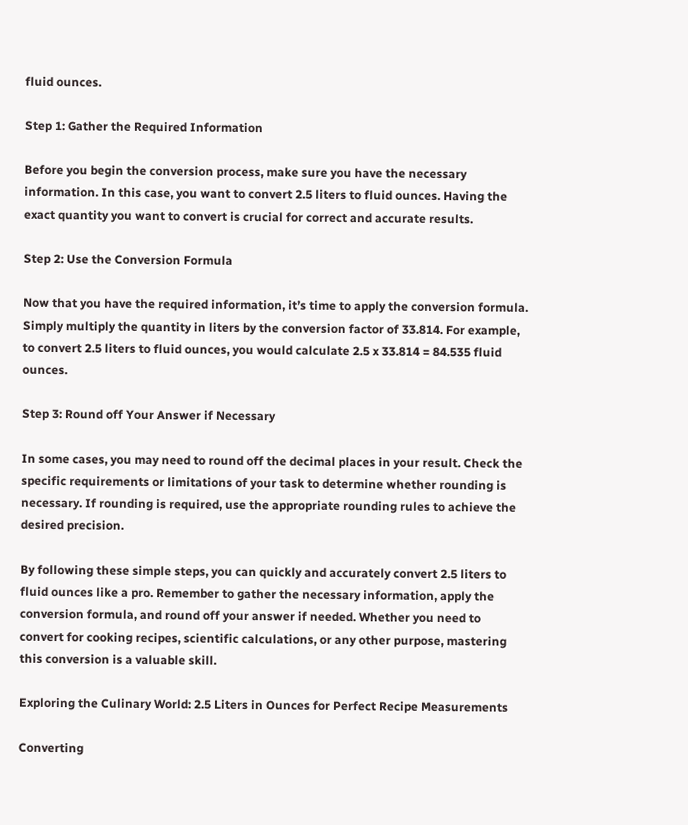fluid ounces.

Step 1: Gather the Required Information

Before you begin the conversion process, make sure you have the necessary information. In this case, you want to convert 2.5 liters to fluid ounces. Having the exact quantity you want to convert is crucial for correct and accurate results.

Step 2: Use the Conversion Formula

Now that you have the required information, it’s time to apply the conversion formula. Simply multiply the quantity in liters by the conversion factor of 33.814. For example, to convert 2.5 liters to fluid ounces, you would calculate 2.5 x 33.814 = 84.535 fluid ounces.

Step 3: Round off Your Answer if Necessary

In some cases, you may need to round off the decimal places in your result. Check the specific requirements or limitations of your task to determine whether rounding is necessary. If rounding is required, use the appropriate rounding rules to achieve the desired precision.

By following these simple steps, you can quickly and accurately convert 2.5 liters to fluid ounces like a pro. Remember to gather the necessary information, apply the conversion formula, and round off your answer if needed. Whether you need to convert for cooking recipes, scientific calculations, or any other purpose, mastering this conversion is a valuable skill.

Exploring the Culinary World: 2.5 Liters in Ounces for Perfect Recipe Measurements

Converting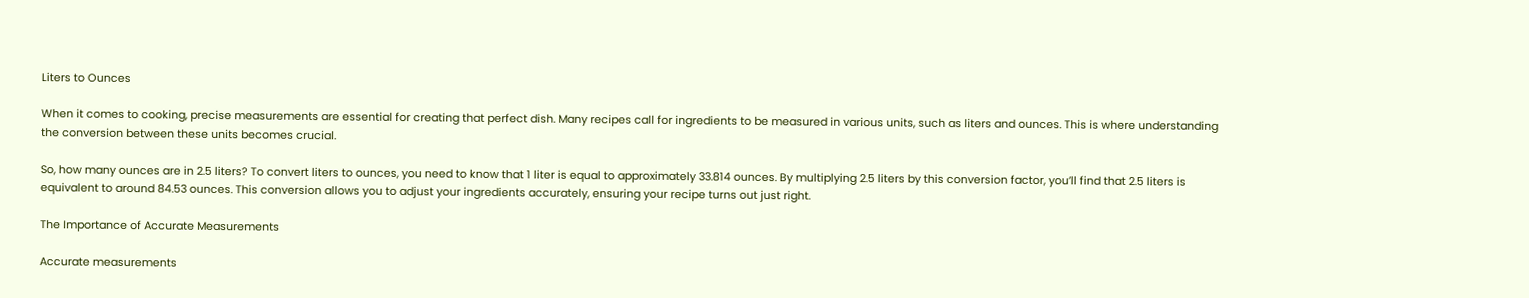Liters to Ounces

When it comes to cooking, precise measurements are essential for creating that perfect dish. Many recipes call for ingredients to be measured in various units, such as liters and ounces. This is where understanding the conversion between these units becomes crucial.

So, how many ounces are in 2.5 liters? To convert liters to ounces, you need to know that 1 liter is equal to approximately 33.814 ounces. By multiplying 2.5 liters by this conversion factor, you’ll find that 2.5 liters is equivalent to around 84.53 ounces. This conversion allows you to adjust your ingredients accurately, ensuring your recipe turns out just right.

The Importance of Accurate Measurements

Accurate measurements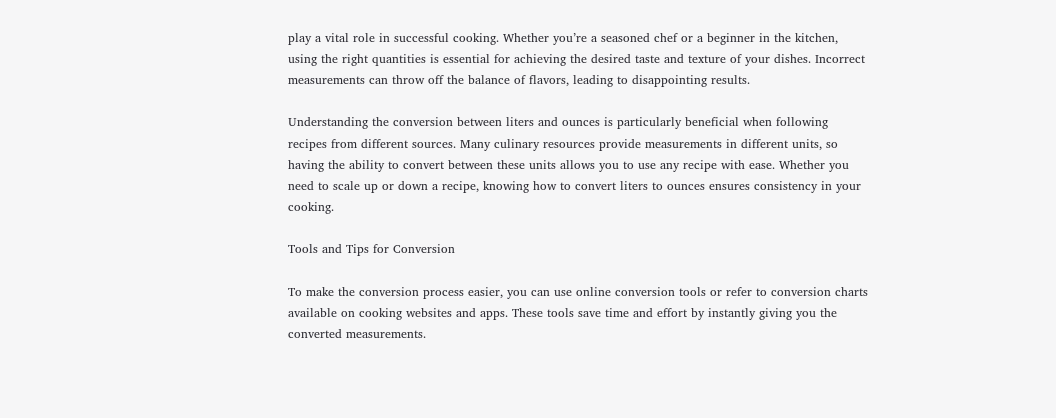play a vital role in successful cooking. Whether you’re a seasoned chef or a beginner in the kitchen, using the right quantities is essential for achieving the desired taste and texture of your dishes. Incorrect measurements can throw off the balance of flavors, leading to disappointing results.

Understanding the conversion between liters and ounces is particularly beneficial when following recipes from different sources. Many culinary resources provide measurements in different units, so having the ability to convert between these units allows you to use any recipe with ease. Whether you need to scale up or down a recipe, knowing how to convert liters to ounces ensures consistency in your cooking.

Tools and Tips for Conversion

To make the conversion process easier, you can use online conversion tools or refer to conversion charts available on cooking websites and apps. These tools save time and effort by instantly giving you the converted measurements.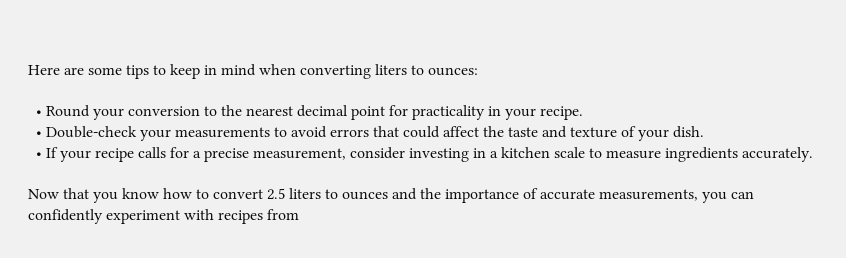Here are some tips to keep in mind when converting liters to ounces:

  • Round your conversion to the nearest decimal point for practicality in your recipe.
  • Double-check your measurements to avoid errors that could affect the taste and texture of your dish.
  • If your recipe calls for a precise measurement, consider investing in a kitchen scale to measure ingredients accurately.

Now that you know how to convert 2.5 liters to ounces and the importance of accurate measurements, you can confidently experiment with recipes from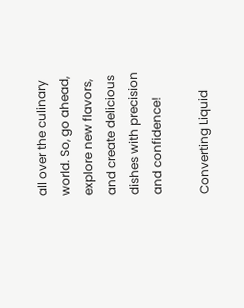all over the culinary world. So, go ahead, explore new flavors, and create delicious dishes with precision and confidence!

Converting Liquid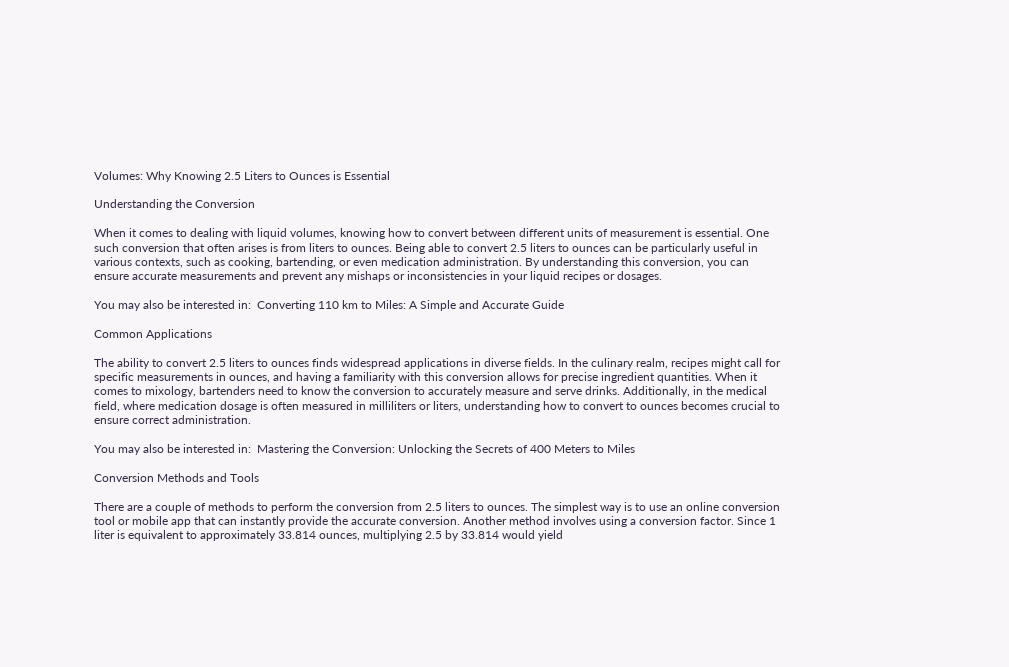Volumes: Why Knowing 2.5 Liters to Ounces is Essential

Understanding the Conversion

When it comes to dealing with liquid volumes, knowing how to convert between different units of measurement is essential. One such conversion that often arises is from liters to ounces. Being able to convert 2.5 liters to ounces can be particularly useful in various contexts, such as cooking, bartending, or even medication administration. By understanding this conversion, you can ensure accurate measurements and prevent any mishaps or inconsistencies in your liquid recipes or dosages.

You may also be interested in:  Converting 110 km to Miles: A Simple and Accurate Guide

Common Applications

The ability to convert 2.5 liters to ounces finds widespread applications in diverse fields. In the culinary realm, recipes might call for specific measurements in ounces, and having a familiarity with this conversion allows for precise ingredient quantities. When it comes to mixology, bartenders need to know the conversion to accurately measure and serve drinks. Additionally, in the medical field, where medication dosage is often measured in milliliters or liters, understanding how to convert to ounces becomes crucial to ensure correct administration.

You may also be interested in:  Mastering the Conversion: Unlocking the Secrets of 400 Meters to Miles

Conversion Methods and Tools

There are a couple of methods to perform the conversion from 2.5 liters to ounces. The simplest way is to use an online conversion tool or mobile app that can instantly provide the accurate conversion. Another method involves using a conversion factor. Since 1 liter is equivalent to approximately 33.814 ounces, multiplying 2.5 by 33.814 would yield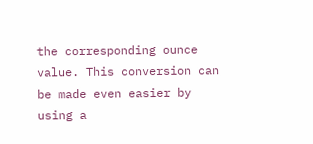the corresponding ounce value. This conversion can be made even easier by using a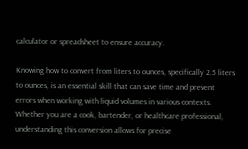calculator or spreadsheet to ensure accuracy.

Knowing how to convert from liters to ounces, specifically 2.5 liters to ounces, is an essential skill that can save time and prevent errors when working with liquid volumes in various contexts. Whether you are a cook, bartender, or healthcare professional, understanding this conversion allows for precise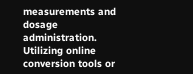measurements and dosage administration. Utilizing online conversion tools or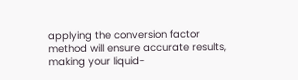applying the conversion factor method will ensure accurate results, making your liquid-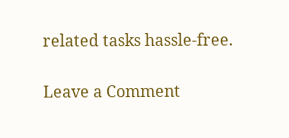related tasks hassle-free.

Leave a Comment